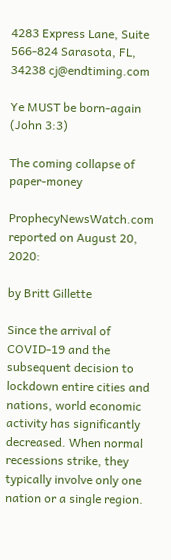4283 Express Lane, Suite 566-824 Sarasota, FL, 34238 cj@endtiming.com

Ye MUST be born-again (John 3:3)

The coming collapse of paper-money

ProphecyNewsWatch.com reported on August 20, 2020:

by Britt Gillette

Since the arrival of COVID-19 and the subsequent decision to lockdown entire cities and nations, world economic activity has significantly decreased. When normal recessions strike, they typically involve only one nation or a single region.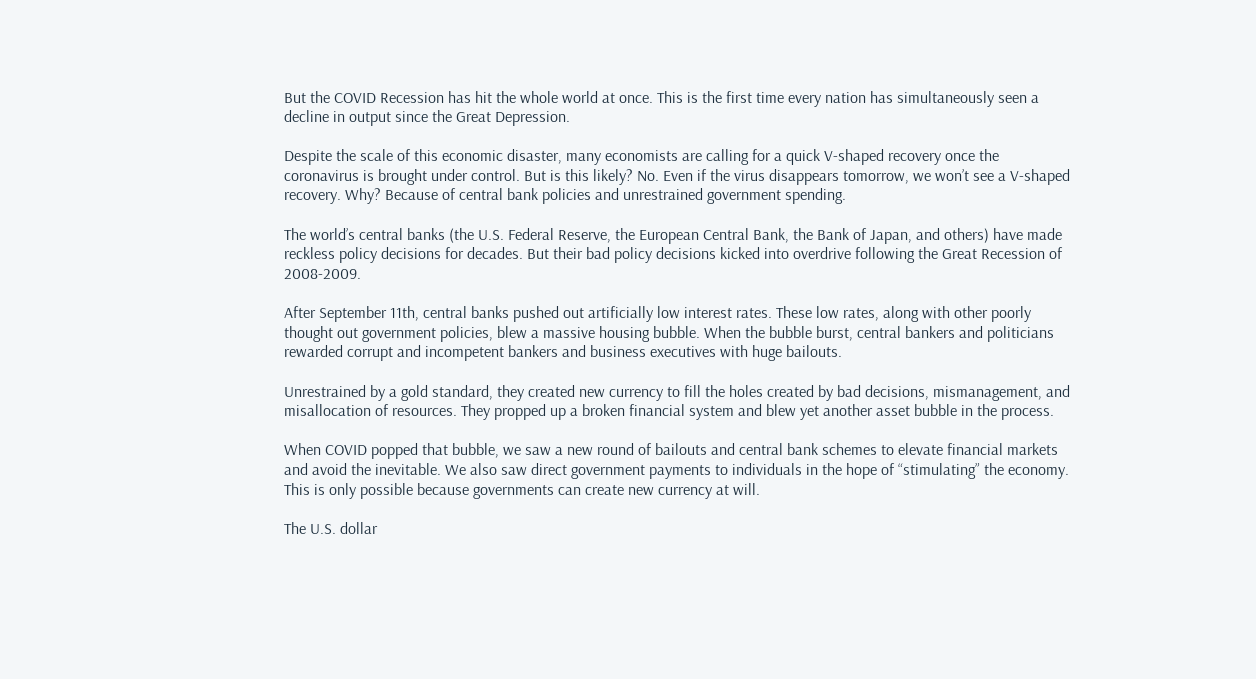But the COVID Recession has hit the whole world at once. This is the first time every nation has simultaneously seen a decline in output since the Great Depression.

Despite the scale of this economic disaster, many economists are calling for a quick V-shaped recovery once the coronavirus is brought under control. But is this likely? No. Even if the virus disappears tomorrow, we won’t see a V-shaped recovery. Why? Because of central bank policies and unrestrained government spending.

The world’s central banks (the U.S. Federal Reserve, the European Central Bank, the Bank of Japan, and others) have made reckless policy decisions for decades. But their bad policy decisions kicked into overdrive following the Great Recession of 2008-2009.

After September 11th, central banks pushed out artificially low interest rates. These low rates, along with other poorly thought out government policies, blew a massive housing bubble. When the bubble burst, central bankers and politicians rewarded corrupt and incompetent bankers and business executives with huge bailouts.

Unrestrained by a gold standard, they created new currency to fill the holes created by bad decisions, mismanagement, and misallocation of resources. They propped up a broken financial system and blew yet another asset bubble in the process.

When COVID popped that bubble, we saw a new round of bailouts and central bank schemes to elevate financial markets and avoid the inevitable. We also saw direct government payments to individuals in the hope of “stimulating” the economy. This is only possible because governments can create new currency at will.

The U.S. dollar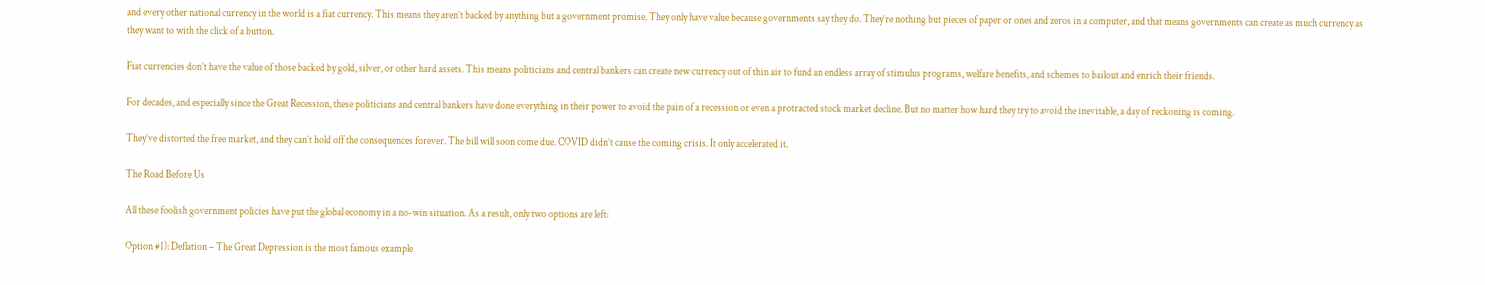and every other national currency in the world is a fiat currency. This means they aren’t backed by anything but a government promise. They only have value because governments say they do. They’re nothing but pieces of paper or ones and zeros in a computer, and that means governments can create as much currency as they want to with the click of a button.

Fiat currencies don’t have the value of those backed by gold, silver, or other hard assets. This means politicians and central bankers can create new currency out of thin air to fund an endless array of stimulus programs, welfare benefits, and schemes to bailout and enrich their friends.

For decades, and especially since the Great Recession, these politicians and central bankers have done everything in their power to avoid the pain of a recession or even a protracted stock market decline. But no matter how hard they try to avoid the inevitable, a day of reckoning is coming.

They’ve distorted the free market, and they can’t hold off the consequences forever. The bill will soon come due. COVID didn’t cause the coming crisis. It only accelerated it.

The Road Before Us

All these foolish government policies have put the global economy in a no-win situation. As a result, only two options are left:

Option #1): Deflation – The Great Depression is the most famous example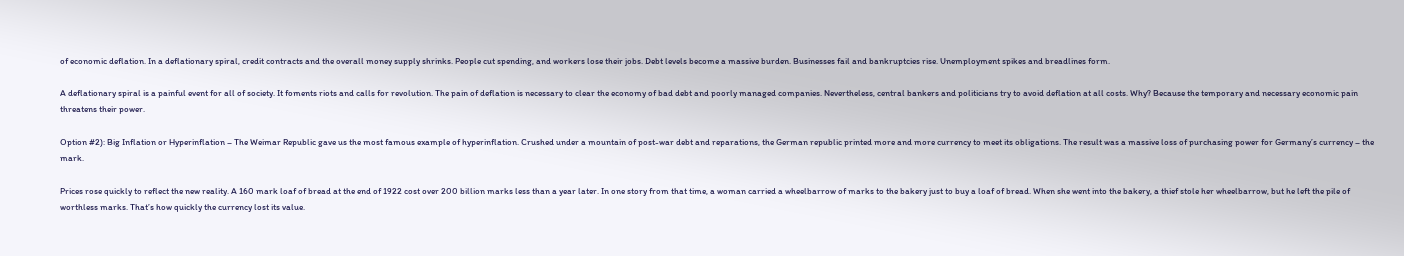of economic deflation. In a deflationary spiral, credit contracts and the overall money supply shrinks. People cut spending, and workers lose their jobs. Debt levels become a massive burden. Businesses fail and bankruptcies rise. Unemployment spikes and breadlines form.

A deflationary spiral is a painful event for all of society. It foments riots and calls for revolution. The pain of deflation is necessary to clear the economy of bad debt and poorly managed companies. Nevertheless, central bankers and politicians try to avoid deflation at all costs. Why? Because the temporary and necessary economic pain threatens their power.

Option #2): Big Inflation or Hyperinflation – The Weimar Republic gave us the most famous example of hyperinflation. Crushed under a mountain of post-war debt and reparations, the German republic printed more and more currency to meet its obligations. The result was a massive loss of purchasing power for Germany’s currency – the mark.

Prices rose quickly to reflect the new reality. A 160 mark loaf of bread at the end of 1922 cost over 200 billion marks less than a year later. In one story from that time, a woman carried a wheelbarrow of marks to the bakery just to buy a loaf of bread. When she went into the bakery, a thief stole her wheelbarrow, but he left the pile of worthless marks. That’s how quickly the currency lost its value.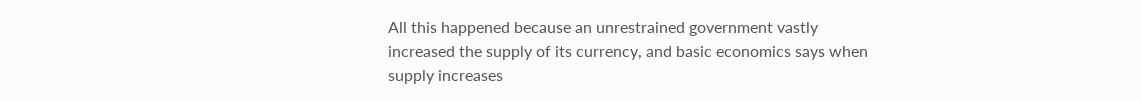All this happened because an unrestrained government vastly increased the supply of its currency, and basic economics says when supply increases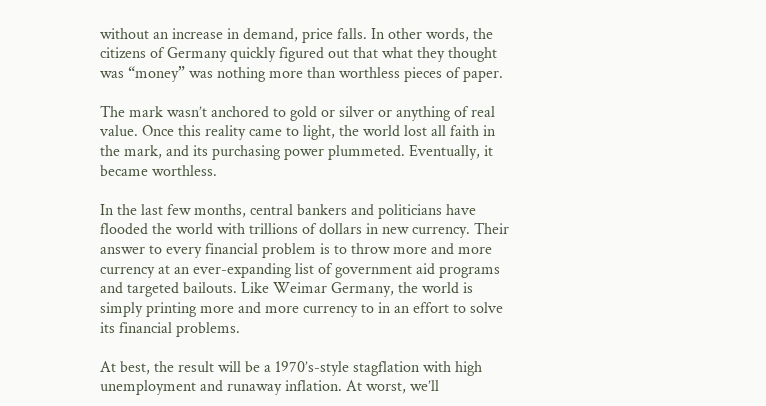without an increase in demand, price falls. In other words, the citizens of Germany quickly figured out that what they thought was “money” was nothing more than worthless pieces of paper.

The mark wasn’t anchored to gold or silver or anything of real value. Once this reality came to light, the world lost all faith in the mark, and its purchasing power plummeted. Eventually, it became worthless.

In the last few months, central bankers and politicians have flooded the world with trillions of dollars in new currency. Their answer to every financial problem is to throw more and more currency at an ever-expanding list of government aid programs and targeted bailouts. Like Weimar Germany, the world is simply printing more and more currency to in an effort to solve its financial problems.

At best, the result will be a 1970’s-style stagflation with high unemployment and runaway inflation. At worst, we’ll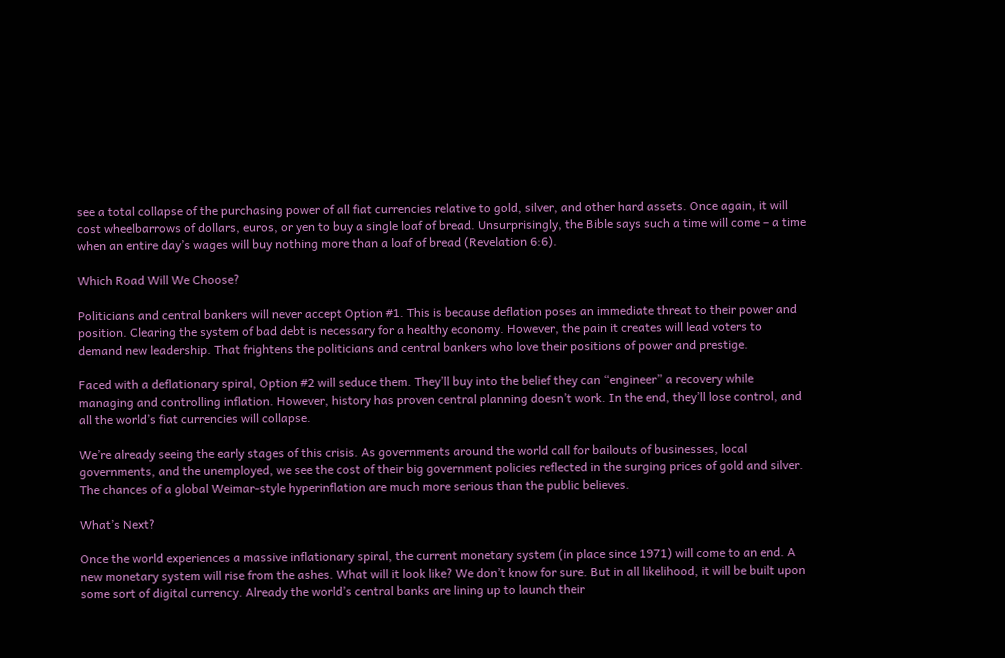see a total collapse of the purchasing power of all fiat currencies relative to gold, silver, and other hard assets. Once again, it will cost wheelbarrows of dollars, euros, or yen to buy a single loaf of bread. Unsurprisingly, the Bible says such a time will come – a time when an entire day’s wages will buy nothing more than a loaf of bread (Revelation 6:6).

Which Road Will We Choose?

Politicians and central bankers will never accept Option #1. This is because deflation poses an immediate threat to their power and position. Clearing the system of bad debt is necessary for a healthy economy. However, the pain it creates will lead voters to demand new leadership. That frightens the politicians and central bankers who love their positions of power and prestige.

Faced with a deflationary spiral, Option #2 will seduce them. They’ll buy into the belief they can “engineer” a recovery while managing and controlling inflation. However, history has proven central planning doesn’t work. In the end, they’ll lose control, and all the world’s fiat currencies will collapse.

We’re already seeing the early stages of this crisis. As governments around the world call for bailouts of businesses, local governments, and the unemployed, we see the cost of their big government policies reflected in the surging prices of gold and silver. The chances of a global Weimar-style hyperinflation are much more serious than the public believes.

What’s Next?

Once the world experiences a massive inflationary spiral, the current monetary system (in place since 1971) will come to an end. A new monetary system will rise from the ashes. What will it look like? We don’t know for sure. But in all likelihood, it will be built upon some sort of digital currency. Already the world’s central banks are lining up to launch their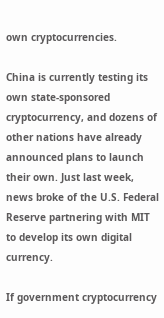own cryptocurrencies.

China is currently testing its own state-sponsored cryptocurrency, and dozens of other nations have already announced plans to launch their own. Just last week, news broke of the U.S. Federal Reserve partnering with MIT to develop its own digital currency.

If government cryptocurrency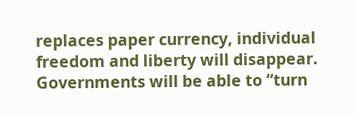replaces paper currency, individual freedom and liberty will disappear. Governments will be able to “turn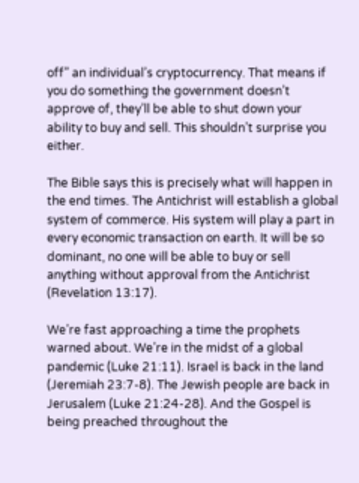off” an individual’s cryptocurrency. That means if you do something the government doesn’t approve of, they’ll be able to shut down your ability to buy and sell. This shouldn’t surprise you either.

The Bible says this is precisely what will happen in the end times. The Antichrist will establish a global system of commerce. His system will play a part in every economic transaction on earth. It will be so dominant, no one will be able to buy or sell anything without approval from the Antichrist (Revelation 13:17).

We’re fast approaching a time the prophets warned about. We’re in the midst of a global pandemic (Luke 21:11). Israel is back in the land (Jeremiah 23:7-8). The Jewish people are back in Jerusalem (Luke 21:24-28). And the Gospel is being preached throughout the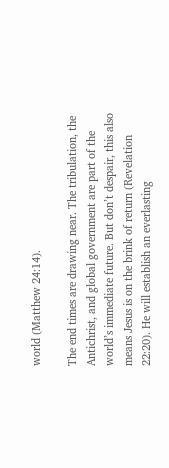world (Matthew 24:14).

The end times are drawing near. The tribulation, the Antichrist, and global government are part of the world’s immediate future. But don’t despair, this also means Jesus is on the brink of return (Revelation 22:20). He will establish an everlasting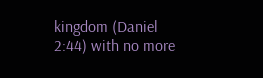kingdom (Daniel 2:44) with no more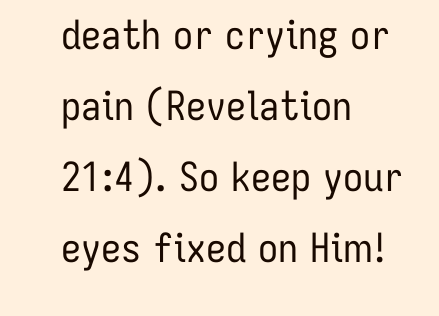death or crying or pain (Revelation 21:4). So keep your eyes fixed on Him!